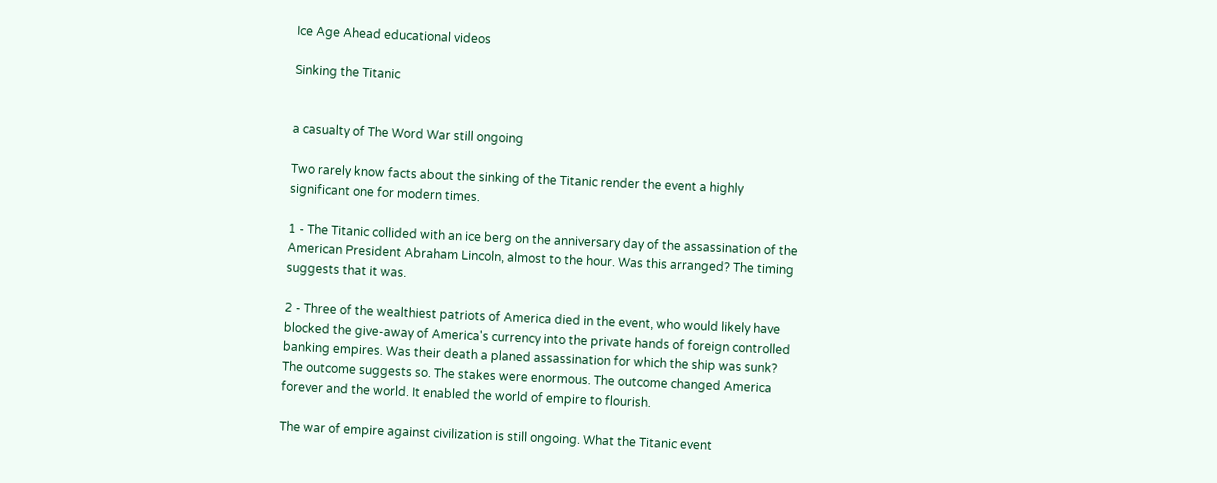Ice Age Ahead educational videos

Sinking the Titanic


a casualty of The Word War still ongoing

Two rarely know facts about the sinking of the Titanic render the event a highly significant one for modern times.

1 - The Titanic collided with an ice berg on the anniversary day of the assassination of the American President Abraham Lincoln, almost to the hour. Was this arranged? The timing suggests that it was.

2 - Three of the wealthiest patriots of America died in the event, who would likely have blocked the give-away of America's currency into the private hands of foreign controlled banking empires. Was their death a planed assassination for which the ship was sunk? The outcome suggests so. The stakes were enormous. The outcome changed America forever and the world. It enabled the world of empire to flourish.

The war of empire against civilization is still ongoing. What the Titanic event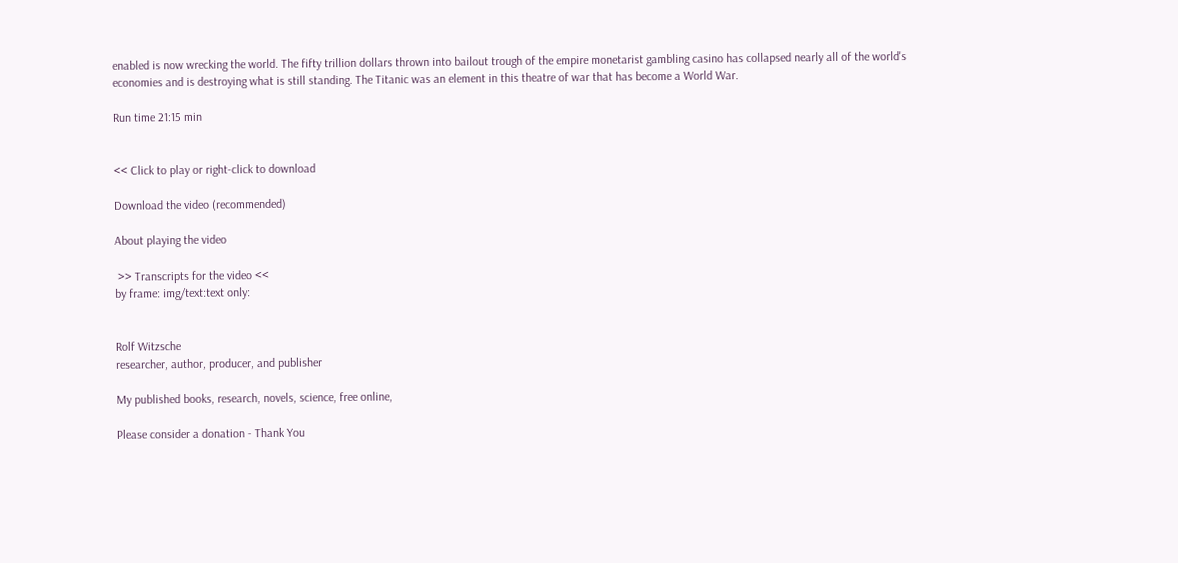enabled is now wrecking the world. The fifty trillion dollars thrown into bailout trough of the empire monetarist gambling casino has collapsed nearly all of the world's economies and is destroying what is still standing. The Titanic was an element in this theatre of war that has become a World War.

Run time 21:15 min


<< Click to play or right-click to download

Download the video (recommended)

About playing the video

 >> Transcripts for the video <<
by frame: img/text:text only:


Rolf Witzsche
researcher, author, producer, and publisher

My published books, research, novels, science, free online,

Please consider a donation - Thank You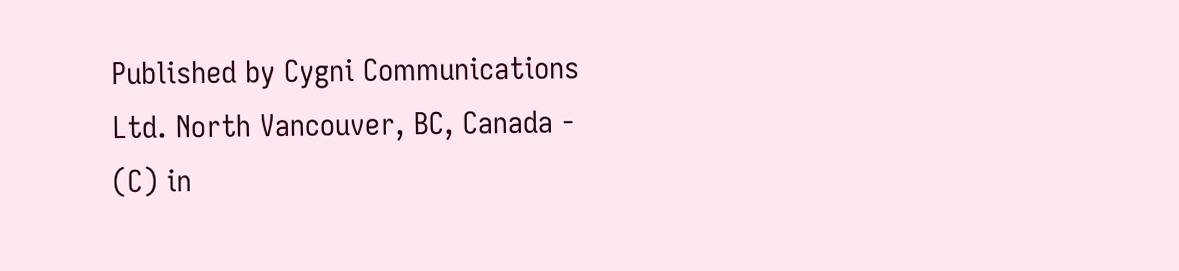Published by Cygni Communications Ltd. North Vancouver, BC, Canada - (C) in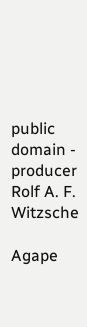public domain - producer Rolf A. F. Witzsche

Agape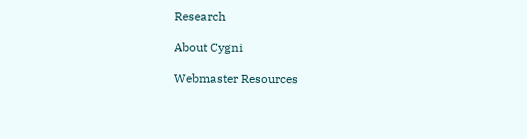Research

About Cygni

Webmaster Resources